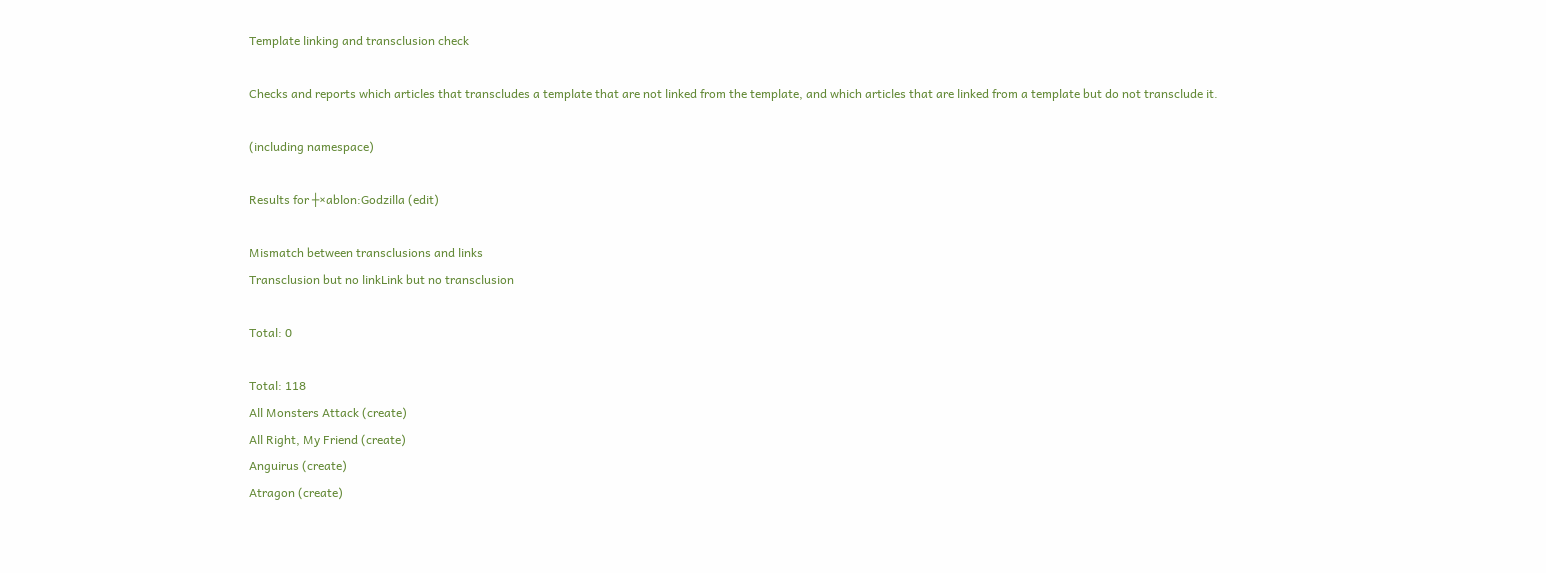Template linking and transclusion check

Checks and reports which articles that transcludes a template that are not linked from the template, and which articles that are linked from a template but do not transclude it.

(including namespace)

Results for ┼×ablon:Godzilla (edit)

Mismatch between transclusions and links
Transclusion but no linkLink but no transclusion

Total: 0

Total: 118
All Monsters Attack (create)
All Right, My Friend (create)
Anguirus (create)
Atragon (create)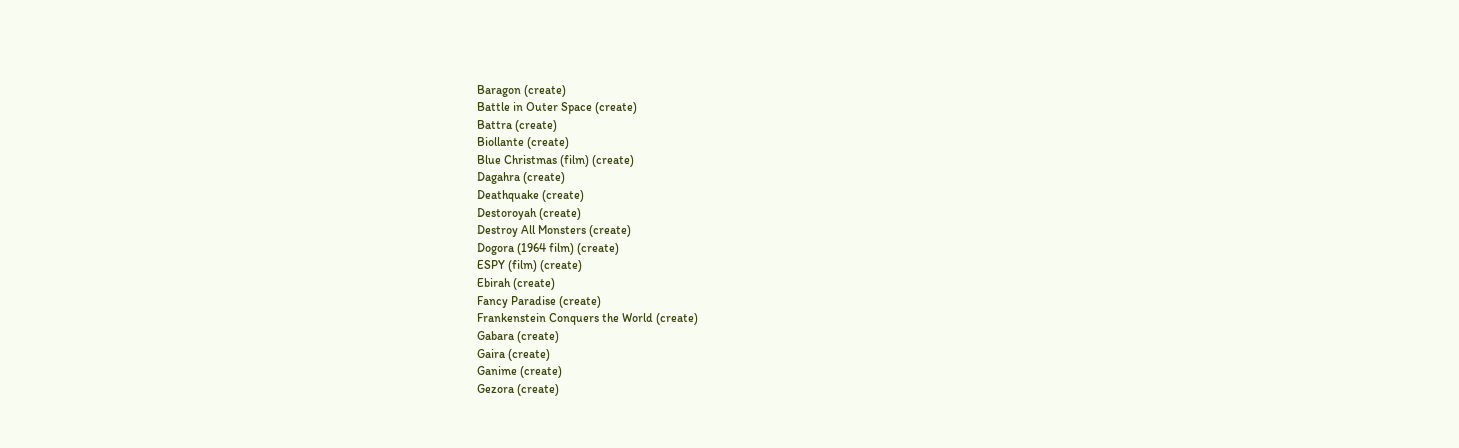Baragon (create)
Battle in Outer Space (create)
Battra (create)
Biollante (create)
Blue Christmas (film) (create)
Dagahra (create)
Deathquake (create)
Destoroyah (create)
Destroy All Monsters (create)
Dogora (1964 film) (create)
ESPY (film) (create)
Ebirah (create)
Fancy Paradise (create)
Frankenstein Conquers the World (create)
Gabara (create)
Gaira (create)
Ganime (create)
Gezora (create)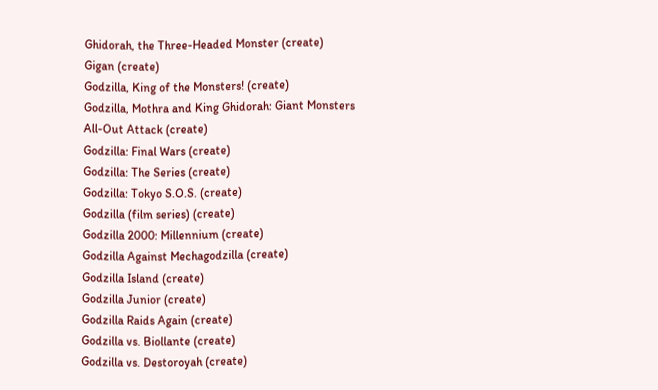Ghidorah, the Three-Headed Monster (create)
Gigan (create)
Godzilla, King of the Monsters! (create)
Godzilla, Mothra and King Ghidorah: Giant Monsters All-Out Attack (create)
Godzilla: Final Wars (create)
Godzilla: The Series (create)
Godzilla: Tokyo S.O.S. (create)
Godzilla (film series) (create)
Godzilla 2000: Millennium (create)
Godzilla Against Mechagodzilla (create)
Godzilla Island (create)
Godzilla Junior (create)
Godzilla Raids Again (create)
Godzilla vs. Biollante (create)
Godzilla vs. Destoroyah (create)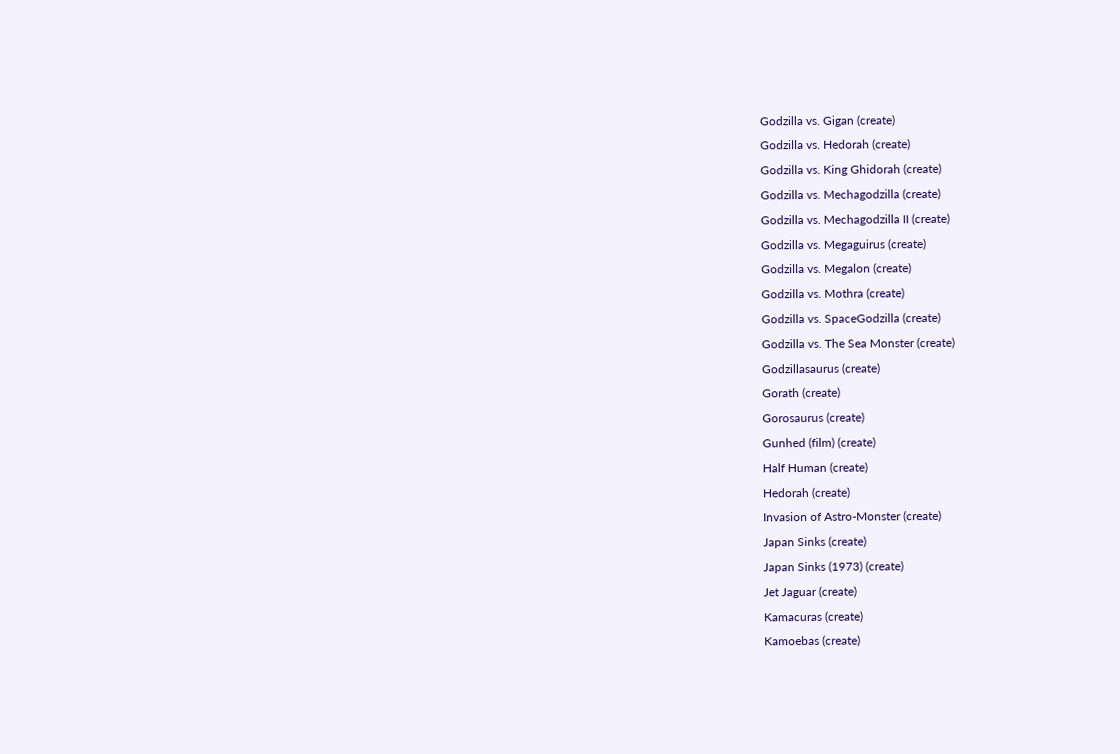Godzilla vs. Gigan (create)
Godzilla vs. Hedorah (create)
Godzilla vs. King Ghidorah (create)
Godzilla vs. Mechagodzilla (create)
Godzilla vs. Mechagodzilla II (create)
Godzilla vs. Megaguirus (create)
Godzilla vs. Megalon (create)
Godzilla vs. Mothra (create)
Godzilla vs. SpaceGodzilla (create)
Godzilla vs. The Sea Monster (create)
Godzillasaurus (create)
Gorath (create)
Gorosaurus (create)
Gunhed (film) (create)
Half Human (create)
Hedorah (create)
Invasion of Astro-Monster (create)
Japan Sinks (create)
Japan Sinks (1973) (create)
Jet Jaguar (create)
Kamacuras (create)
Kamoebas (create)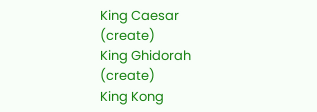King Caesar (create)
King Ghidorah (create)
King Kong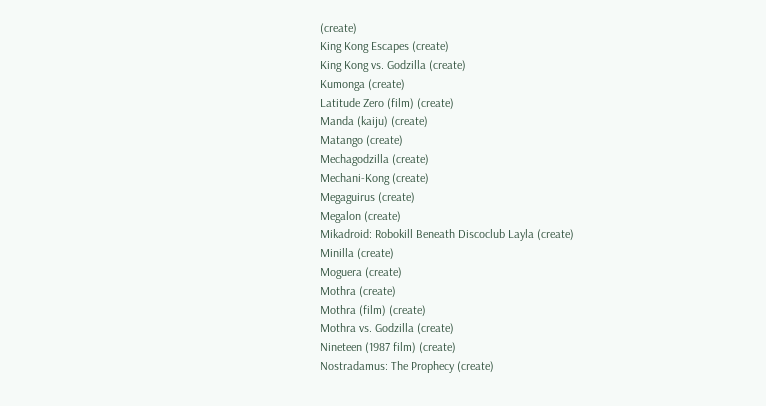(create)
King Kong Escapes (create)
King Kong vs. Godzilla (create)
Kumonga (create)
Latitude Zero (film) (create)
Manda (kaiju) (create)
Matango (create)
Mechagodzilla (create)
Mechani-Kong (create)
Megaguirus (create)
Megalon (create)
Mikadroid: Robokill Beneath Discoclub Layla (create)
Minilla (create)
Moguera (create)
Mothra (create)
Mothra (film) (create)
Mothra vs. Godzilla (create)
Nineteen (1987 film) (create)
Nostradamus: The Prophecy (create)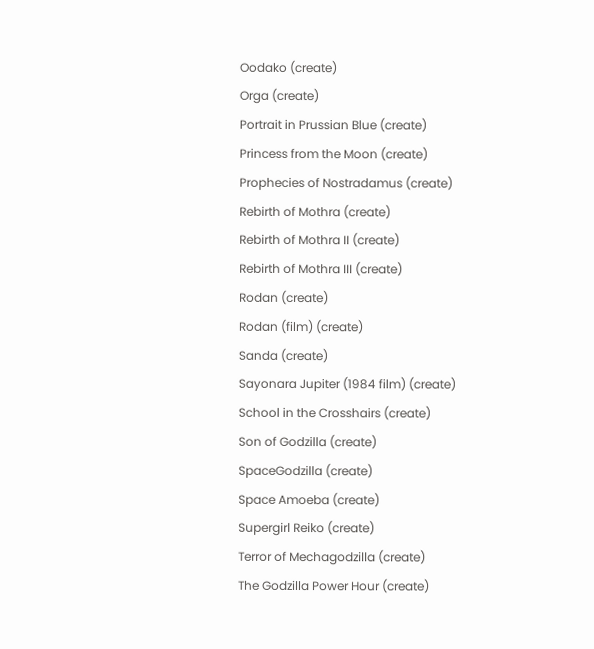Oodako (create)
Orga (create)
Portrait in Prussian Blue (create)
Princess from the Moon (create)
Prophecies of Nostradamus (create)
Rebirth of Mothra (create)
Rebirth of Mothra II (create)
Rebirth of Mothra III (create)
Rodan (create)
Rodan (film) (create)
Sanda (create)
Sayonara Jupiter (1984 film) (create)
School in the Crosshairs (create)
Son of Godzilla (create)
SpaceGodzilla (create)
Space Amoeba (create)
Supergirl Reiko (create)
Terror of Mechagodzilla (create)
The Godzilla Power Hour (create)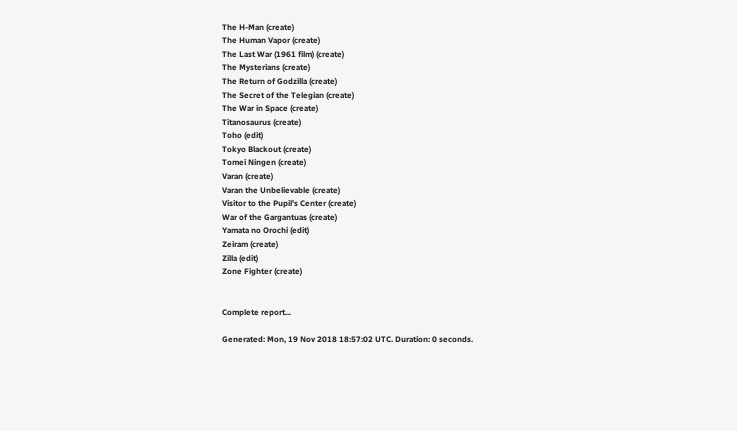The H-Man (create)
The Human Vapor (create)
The Last War (1961 film) (create)
The Mysterians (create)
The Return of Godzilla (create)
The Secret of the Telegian (create)
The War in Space (create)
Titanosaurus (create)
Toho (edit)
Tokyo Blackout (create)
Tomei Ningen (create)
Varan (create)
Varan the Unbelievable (create)
Visitor to the Pupil's Center (create)
War of the Gargantuas (create)
Yamata no Orochi (edit)
Zeiram (create)
Zilla (edit)
Zone Fighter (create)


Complete report...

Generated: Mon, 19 Nov 2018 18:57:02 UTC. Duration: 0 seconds.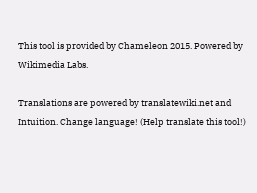This tool is provided by Chameleon 2015. Powered by Wikimedia Labs.

Translations are powered by translatewiki.net and Intuition. Change language! (Help translate this tool!)